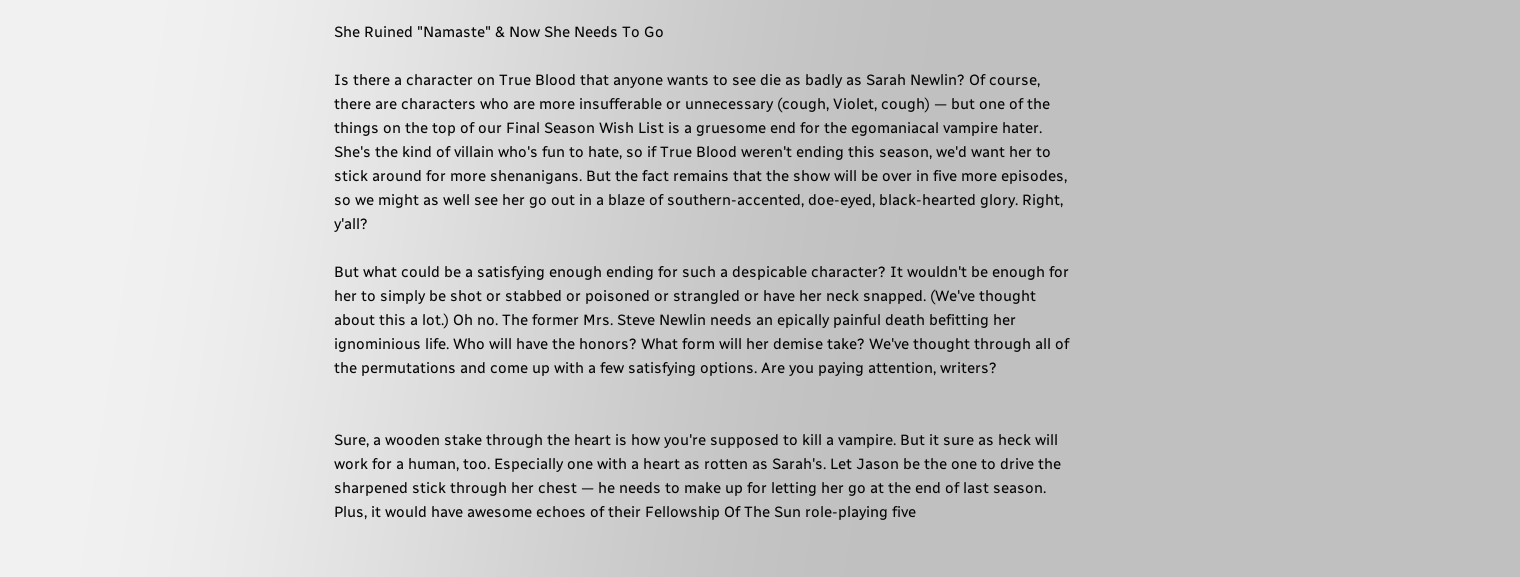She Ruined "Namaste" & Now She Needs To Go

Is there a character on True Blood that anyone wants to see die as badly as Sarah Newlin? Of course, there are characters who are more insufferable or unnecessary (cough, Violet, cough) — but one of the things on the top of our Final Season Wish List is a gruesome end for the egomaniacal vampire hater. She's the kind of villain who's fun to hate, so if True Blood weren't ending this season, we'd want her to stick around for more shenanigans. But the fact remains that the show will be over in five more episodes, so we might as well see her go out in a blaze of southern-accented, doe-eyed, black-hearted glory. Right, y'all?

But what could be a satisfying enough ending for such a despicable character? It wouldn't be enough for her to simply be shot or stabbed or poisoned or strangled or have her neck snapped. (We've thought about this a lot.) Oh no. The former Mrs. Steve Newlin needs an epically painful death befitting her ignominious life. Who will have the honors? What form will her demise take? We've thought through all of the permutations and come up with a few satisfying options. Are you paying attention, writers?


Sure, a wooden stake through the heart is how you're supposed to kill a vampire. But it sure as heck will work for a human, too. Especially one with a heart as rotten as Sarah's. Let Jason be the one to drive the sharpened stick through her chest — he needs to make up for letting her go at the end of last season. Plus, it would have awesome echoes of their Fellowship Of The Sun role-playing five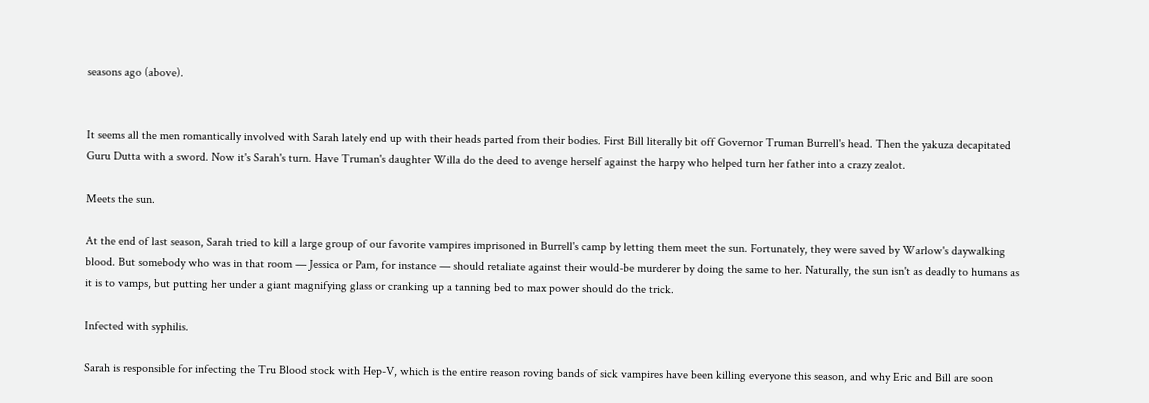seasons ago (above).


It seems all the men romantically involved with Sarah lately end up with their heads parted from their bodies. First Bill literally bit off Governor Truman Burrell's head. Then the yakuza decapitated Guru Dutta with a sword. Now it's Sarah's turn. Have Truman's daughter Willa do the deed to avenge herself against the harpy who helped turn her father into a crazy zealot.

Meets the sun.

At the end of last season, Sarah tried to kill a large group of our favorite vampires imprisoned in Burrell's camp by letting them meet the sun. Fortunately, they were saved by Warlow's daywalking blood. But somebody who was in that room — Jessica or Pam, for instance — should retaliate against their would-be murderer by doing the same to her. Naturally, the sun isn't as deadly to humans as it is to vamps, but putting her under a giant magnifying glass or cranking up a tanning bed to max power should do the trick.

Infected with syphilis.

Sarah is responsible for infecting the Tru Blood stock with Hep-V, which is the entire reason roving bands of sick vampires have been killing everyone this season, and why Eric and Bill are soon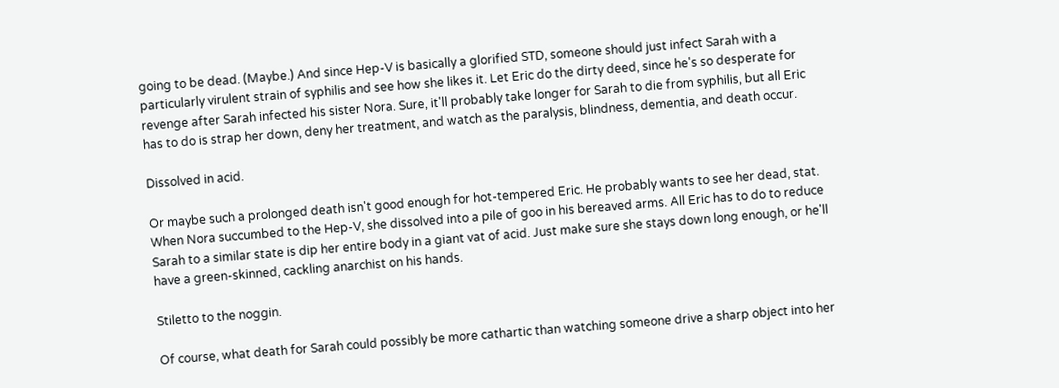going to be dead. (Maybe.) And since Hep-V is basically a glorified STD, someone should just infect Sarah with a particularly virulent strain of syphilis and see how she likes it. Let Eric do the dirty deed, since he's so desperate for revenge after Sarah infected his sister Nora. Sure, it'll probably take longer for Sarah to die from syphilis, but all Eric has to do is strap her down, deny her treatment, and watch as the paralysis, blindness, dementia, and death occur.

Dissolved in acid.

Or maybe such a prolonged death isn't good enough for hot-tempered Eric. He probably wants to see her dead, stat. When Nora succumbed to the Hep-V, she dissolved into a pile of goo in his bereaved arms. All Eric has to do to reduce Sarah to a similar state is dip her entire body in a giant vat of acid. Just make sure she stays down long enough, or he'll have a green-skinned, cackling anarchist on his hands.

Stiletto to the noggin.

Of course, what death for Sarah could possibly be more cathartic than watching someone drive a sharp object into her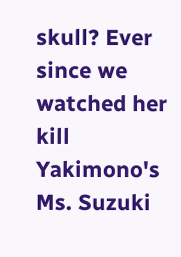skull? Ever since we watched her kill Yakimono's Ms. Suzuki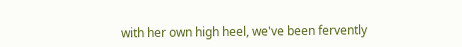with her own high heel, we've been fervently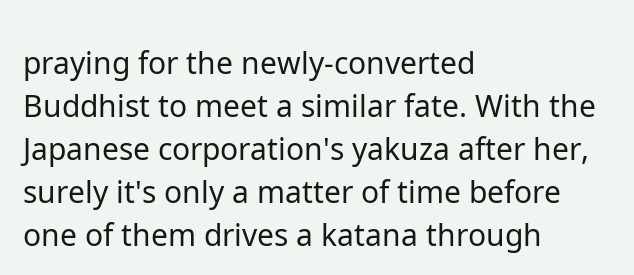praying for the newly-converted Buddhist to meet a similar fate. With the Japanese corporation's yakuza after her, surely it's only a matter of time before one of them drives a katana through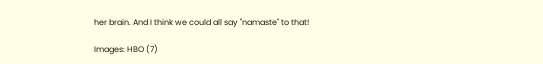her brain. And I think we could all say "namaste" to that!

Images: HBO (7)